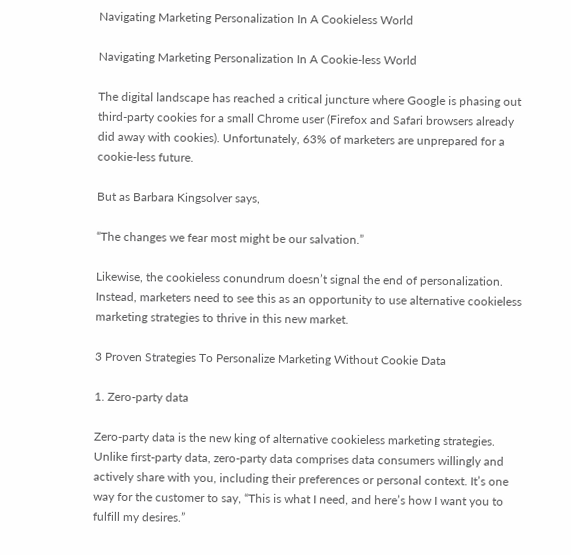Navigating Marketing Personalization In A Cookieless World

Navigating Marketing Personalization In A Cookie-less World

The digital landscape has reached a critical juncture where Google is phasing out third-party cookies for a small Chrome user (Firefox and Safari browsers already did away with cookies). Unfortunately, 63% of marketers are unprepared for a cookie-less future.

But as Barbara Kingsolver says,

“The changes we fear most might be our salvation.”

Likewise, the cookieless conundrum doesn’t signal the end of personalization. Instead, marketers need to see this as an opportunity to use alternative cookieless marketing strategies to thrive in this new market.

3 Proven Strategies To Personalize Marketing Without Cookie Data

1. Zero-party data

Zero-party data is the new king of alternative cookieless marketing strategies. Unlike first-party data, zero-party data comprises data consumers willingly and actively share with you, including their preferences or personal context. It’s one way for the customer to say, “This is what I need, and here’s how I want you to fulfill my desires.”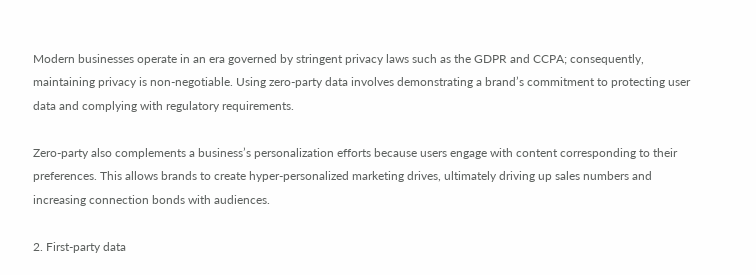Modern businesses operate in an era governed by stringent privacy laws such as the GDPR and CCPA; consequently, maintaining privacy is non-negotiable. Using zero-party data involves demonstrating a brand’s commitment to protecting user data and complying with regulatory requirements.

Zero-party also complements a business’s personalization efforts because users engage with content corresponding to their preferences. This allows brands to create hyper-personalized marketing drives, ultimately driving up sales numbers and increasing connection bonds with audiences.

2. First-party data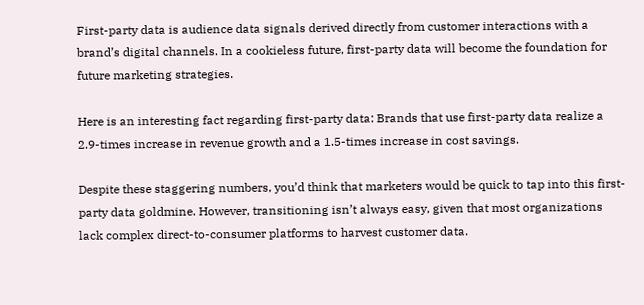First-party data is audience data signals derived directly from customer interactions with a brand’s digital channels. In a cookieless future, first-party data will become the foundation for future marketing strategies.

Here is an interesting fact regarding first-party data: Brands that use first-party data realize a 2.9-times increase in revenue growth and a 1.5-times increase in cost savings.

Despite these staggering numbers, you’d think that marketers would be quick to tap into this first-party data goldmine. However, transitioning isn’t always easy, given that most organizations lack complex direct-to-consumer platforms to harvest customer data.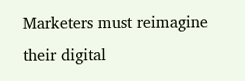Marketers must reimagine their digital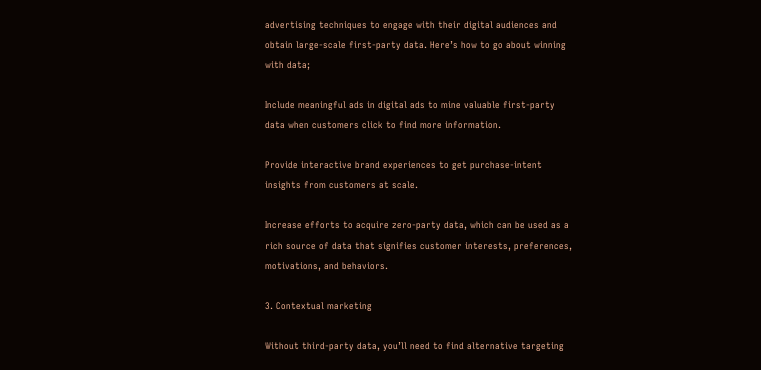advertising techniques to engage with their digital audiences and obtain large-scale first-party data. Here’s how to go about winning with data;

Include meaningful ads in digital ads to mine valuable first-party data when customers click to find more information.

Provide interactive brand experiences to get purchase-intent insights from customers at scale.

Increase efforts to acquire zero-party data, which can be used as a rich source of data that signifies customer interests, preferences, motivations, and behaviors.

3. Contextual marketing

Without third-party data, you’ll need to find alternative targeting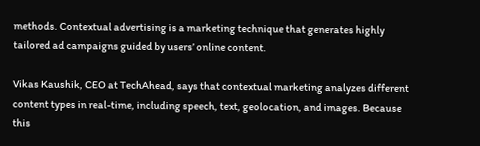methods. Contextual advertising is a marketing technique that generates highly tailored ad campaigns guided by users’ online content.

Vikas Kaushik, CEO at TechAhead, says that contextual marketing analyzes different content types in real-time, including speech, text, geolocation, and images. Because this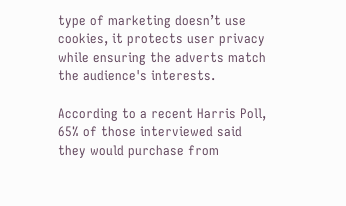type of marketing doesn’t use cookies, it protects user privacy while ensuring the adverts match the audience's interests.

According to a recent Harris Poll, 65% of those interviewed said they would purchase from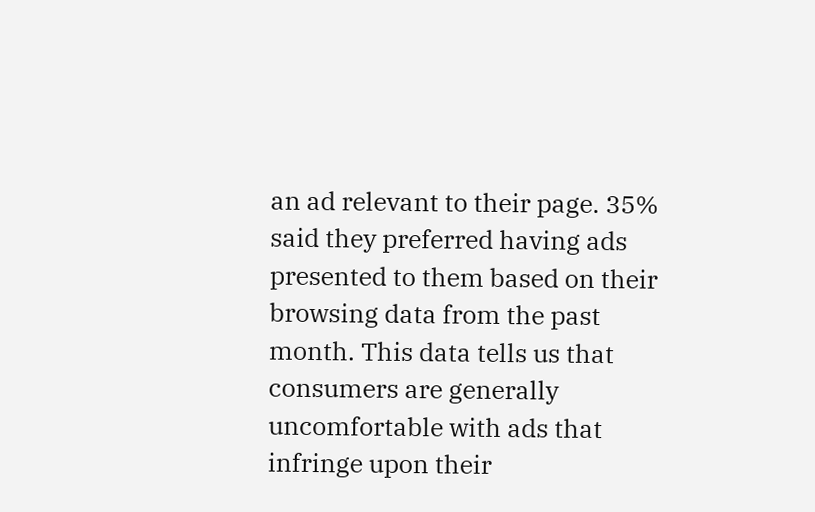an ad relevant to their page. 35% said they preferred having ads presented to them based on their browsing data from the past month. This data tells us that consumers are generally uncomfortable with ads that infringe upon their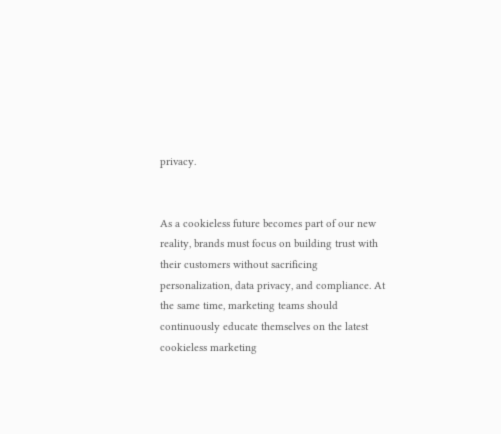privacy.


As a cookieless future becomes part of our new reality, brands must focus on building trust with their customers without sacrificing personalization, data privacy, and compliance. At the same time, marketing teams should continuously educate themselves on the latest cookieless marketing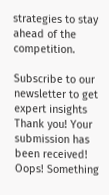strategies to stay ahead of the competition.

Subscribe to our newsletter to get expert insights
Thank you! Your submission has been received!
Oops! Something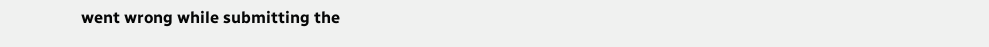went wrong while submitting the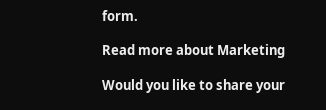form.

Read more about Marketing

Would you like to share your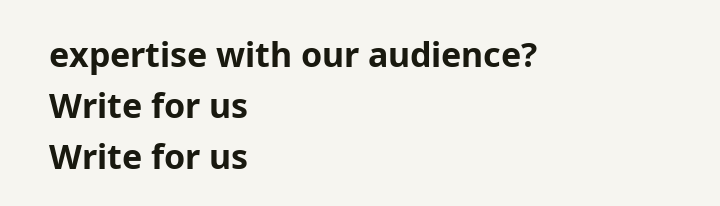expertise with our audience?
Write for us
Write for us